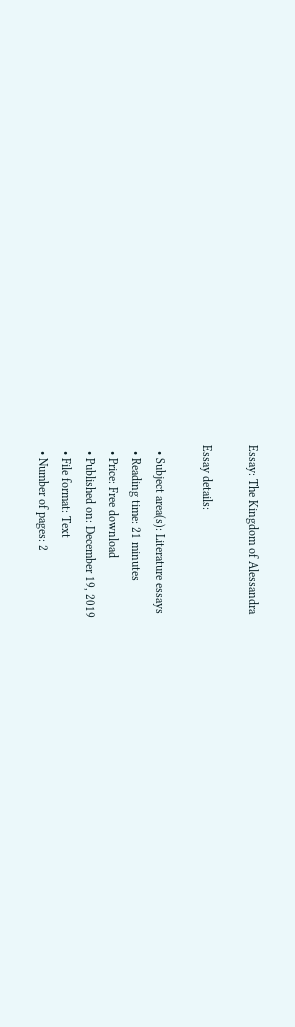Essay: The Kingdom of Alessandra

Essay details:

  • Subject area(s): Literature essays
  • Reading time: 21 minutes
  • Price: Free download
  • Published on: December 19, 2019
  • File format: Text
  • Number of pages: 2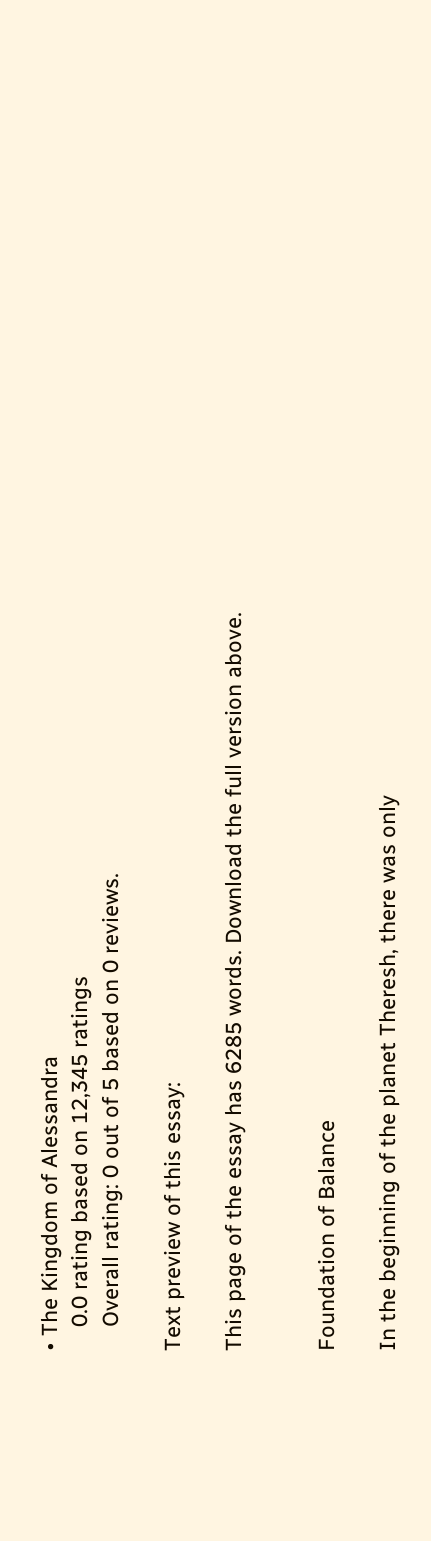• The Kingdom of Alessandra
    0.0 rating based on 12,345 ratings
    Overall rating: 0 out of 5 based on 0 reviews.

Text preview of this essay:

This page of the essay has 6285 words. Download the full version above.


Foundation of Balance

In the beginning of the planet Theresh, there was only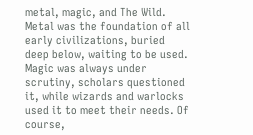metal, magic, and The Wild. Metal was the foundation of all early civilizations, buried deep below, waiting to be used. Magic was always under scrutiny, scholars questioned it, while wizards and warlocks used it to meet their needs. Of course,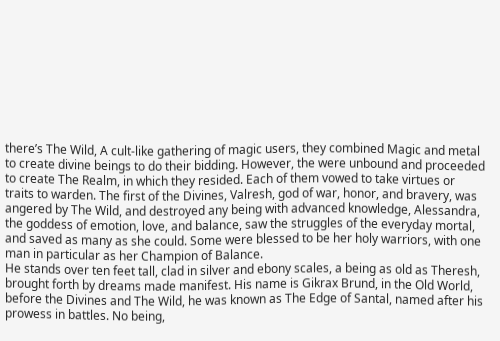there’s The Wild, A cult-like gathering of magic users, they combined Magic and metal to create divine beings to do their bidding. However, the were unbound and proceeded to create The Realm, in which they resided. Each of them vowed to take virtues or traits to warden. The first of the Divines, Valresh, god of war, honor, and bravery, was angered by The Wild, and destroyed any being with advanced knowledge, Alessandra, the goddess of emotion, love, and balance, saw the struggles of the everyday mortal, and saved as many as she could. Some were blessed to be her holy warriors, with one man in particular as her Champion of Balance.
He stands over ten feet tall, clad in silver and ebony scales, a being as old as Theresh, brought forth by dreams made manifest. His name is Gikrax Brund, in the Old World, before the Divines and The Wild, he was known as The Edge of Santal, named after his prowess in battles. No being,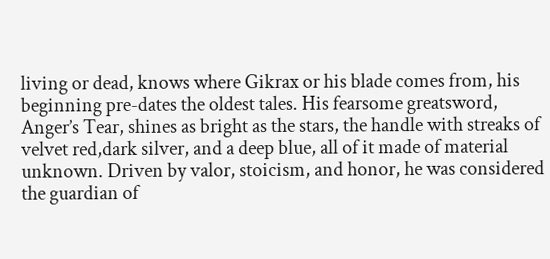living or dead, knows where Gikrax or his blade comes from, his beginning pre-dates the oldest tales. His fearsome greatsword, Anger’s Tear, shines as bright as the stars, the handle with streaks of velvet red,dark silver, and a deep blue, all of it made of material unknown. Driven by valor, stoicism, and honor, he was considered the guardian of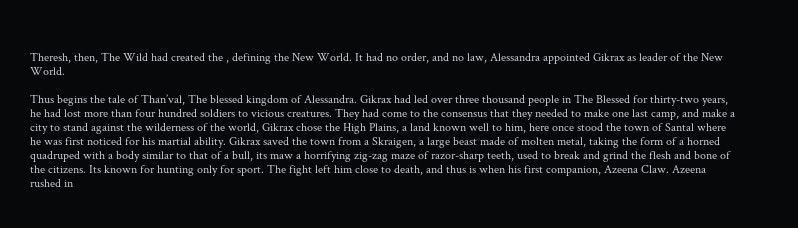Theresh, then, The Wild had created the , defining the New World. It had no order, and no law, Alessandra appointed Gikrax as leader of the New World.

Thus begins the tale of Than’val, The blessed kingdom of Alessandra. Gikrax had led over three thousand people in The Blessed for thirty-two years, he had lost more than four hundred soldiers to vicious creatures. They had come to the consensus that they needed to make one last camp, and make a city to stand against the wilderness of the world, Gikrax chose the High Plains, a land known well to him, here once stood the town of Santal where he was first noticed for his martial ability. Gikrax saved the town from a Skraigen, a large beast made of molten metal, taking the form of a horned quadruped with a body similar to that of a bull, its maw a horrifying zig-zag maze of razor-sharp teeth, used to break and grind the flesh and bone of the citizens. Its known for hunting only for sport. The fight left him close to death, and thus is when his first companion, Azeena Claw. Azeena rushed in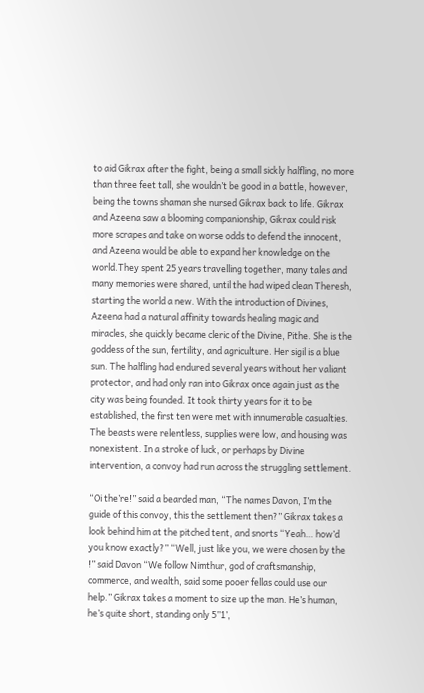to aid Gikrax after the fight, being a small sickly halfling, no more than three feet tall, she wouldn’t be good in a battle, however, being the towns shaman she nursed Gikrax back to life. Gikrax and Azeena saw a blooming companionship, Gikrax could risk more scrapes and take on worse odds to defend the innocent, and Azeena would be able to expand her knowledge on the world.They spent 25 years travelling together, many tales and many memories were shared, until the had wiped clean Theresh, starting the world a new. With the introduction of Divines, Azeena had a natural affinity towards healing magic and miracles, she quickly became cleric of the Divine, Pithe. She is the goddess of the sun, fertility, and agriculture. Her sigil is a blue sun. The halfling had endured several years without her valiant protector, and had only ran into Gikrax once again just as the city was being founded. It took thirty years for it to be established, the first ten were met with innumerable casualties. The beasts were relentless, supplies were low, and housing was nonexistent. In a stroke of luck, or perhaps by Divine intervention, a convoy had run across the struggling settlement.

“Oi the’re!” said a bearded man, “The names Davon, I’m the guide of this convoy, this the settlement then?” Gikrax takes a look behind him at the pitched tent, and snorts “Yeah… how’d you know exactly?” “Well, just like you, we were chosen by the !” said Davon “We follow Nimthur, god of craftsmanship, commerce, and wealth, said some pooer fellas could use our help.” Gikrax takes a moment to size up the man. He’s human, he’s quite short, standing only 5”1’,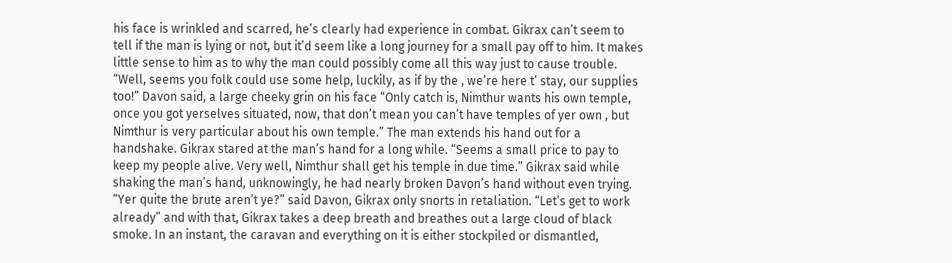his face is wrinkled and scarred, he’s clearly had experience in combat. Gikrax can’t seem to tell if the man is lying or not, but it’d seem like a long journey for a small pay off to him. It makes little sense to him as to why the man could possibly come all this way just to cause trouble. “Well, seems you folk could use some help, luckily, as if by the , we’re here t’ stay, our supplies too!” Davon said, a large cheeky grin on his face “Only catch is, Nimthur wants his own temple, once you got yerselves situated, now, that don’t mean you can’t have temples of yer own , but Nimthur is very particular about his own temple.” The man extends his hand out for a handshake. Gikrax stared at the man’s hand for a long while. “Seems a small price to pay to keep my people alive. Very well, Nimthur shall get his temple in due time.” Gikrax said while shaking the man’s hand, unknowingly, he had nearly broken Davon’s hand without even trying. “Yer quite the brute aren’t ye?” said Davon, Gikrax only snorts in retaliation. “Let’s get to work already” and with that, Gikrax takes a deep breath and breathes out a large cloud of black smoke. In an instant, the caravan and everything on it is either stockpiled or dismantled,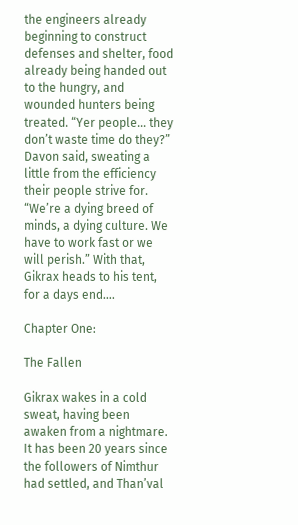the engineers already beginning to construct defenses and shelter, food already being handed out to the hungry, and wounded hunters being treated. “Yer people… they don’t waste time do they?” Davon said, sweating a little from the efficiency their people strive for. “We’re a dying breed of minds, a dying culture. We have to work fast or we will perish.” With that, Gikrax heads to his tent, for a days end….

Chapter One:

The Fallen

Gikrax wakes in a cold sweat, having been awaken from a nightmare. It has been 20 years since the followers of Nimthur had settled, and Than’val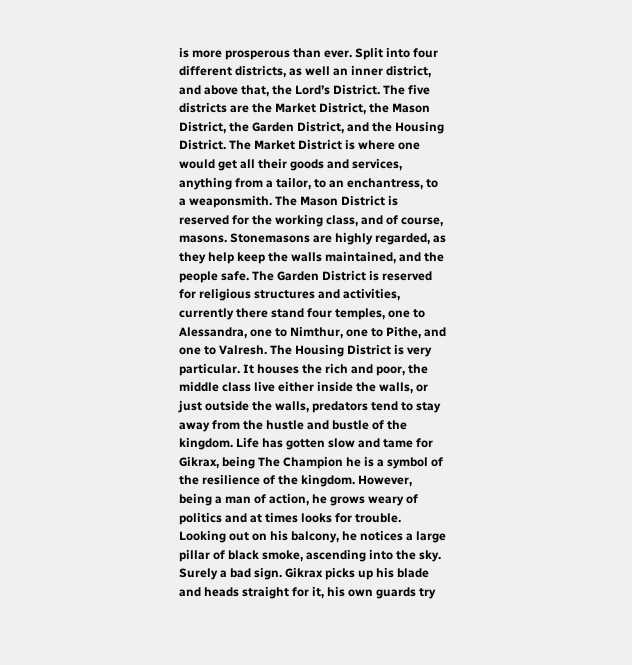is more prosperous than ever. Split into four different districts, as well an inner district, and above that, the Lord’s District. The five districts are the Market District, the Mason District, the Garden District, and the Housing District. The Market District is where one would get all their goods and services, anything from a tailor, to an enchantress, to a weaponsmith. The Mason District is reserved for the working class, and of course, masons. Stonemasons are highly regarded, as they help keep the walls maintained, and the people safe. The Garden District is reserved for religious structures and activities, currently there stand four temples, one to Alessandra, one to Nimthur, one to Pithe, and one to Valresh. The Housing District is very particular. It houses the rich and poor, the middle class live either inside the walls, or just outside the walls, predators tend to stay away from the hustle and bustle of the kingdom. Life has gotten slow and tame for Gikrax, being The Champion he is a symbol of the resilience of the kingdom. However, being a man of action, he grows weary of politics and at times looks for trouble. Looking out on his balcony, he notices a large pillar of black smoke, ascending into the sky. Surely a bad sign. Gikrax picks up his blade and heads straight for it, his own guards try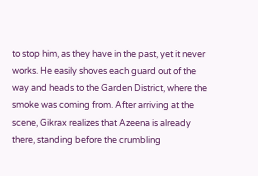to stop him, as they have in the past, yet it never works. He easily shoves each guard out of the way and heads to the Garden District, where the smoke was coming from. After arriving at the scene, Gikrax realizes that Azeena is already there, standing before the crumbling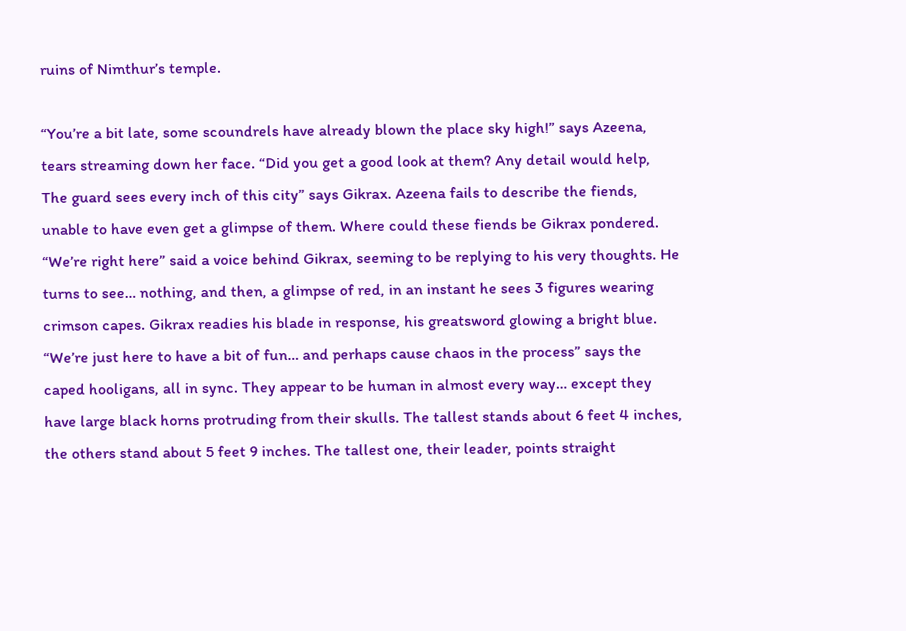ruins of Nimthur’s temple.

“You’re a bit late, some scoundrels have already blown the place sky high!” says Azeena, tears streaming down her face. “Did you get a good look at them? Any detail would help, The guard sees every inch of this city” says Gikrax. Azeena fails to describe the fiends, unable to have even get a glimpse of them. Where could these fiends be Gikrax pondered. “We’re right here” said a voice behind Gikrax, seeming to be replying to his very thoughts. He turns to see… nothing, and then, a glimpse of red, in an instant he sees 3 figures wearing crimson capes. Gikrax readies his blade in response, his greatsword glowing a bright blue. “We’re just here to have a bit of fun… and perhaps cause chaos in the process” says the caped hooligans, all in sync. They appear to be human in almost every way… except they have large black horns protruding from their skulls. The tallest stands about 6 feet 4 inches, the others stand about 5 feet 9 inches. The tallest one, their leader, points straight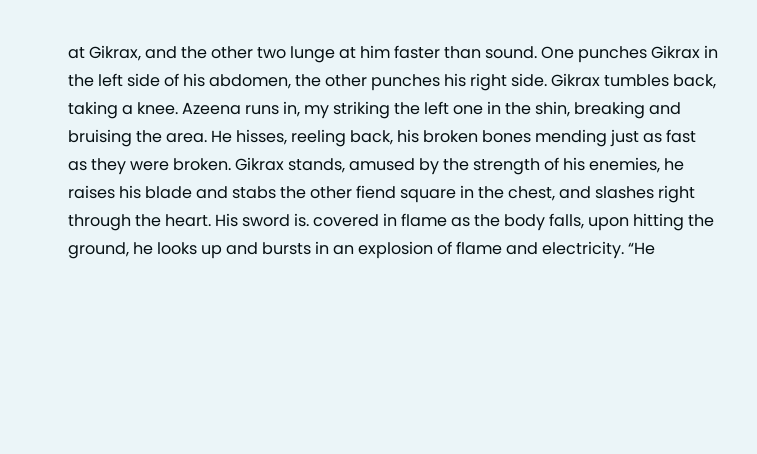at Gikrax, and the other two lunge at him faster than sound. One punches Gikrax in the left side of his abdomen, the other punches his right side. Gikrax tumbles back, taking a knee. Azeena runs in, my striking the left one in the shin, breaking and bruising the area. He hisses, reeling back, his broken bones mending just as fast as they were broken. Gikrax stands, amused by the strength of his enemies, he raises his blade and stabs the other fiend square in the chest, and slashes right through the heart. His sword is. covered in flame as the body falls, upon hitting the ground, he looks up and bursts in an explosion of flame and electricity. “He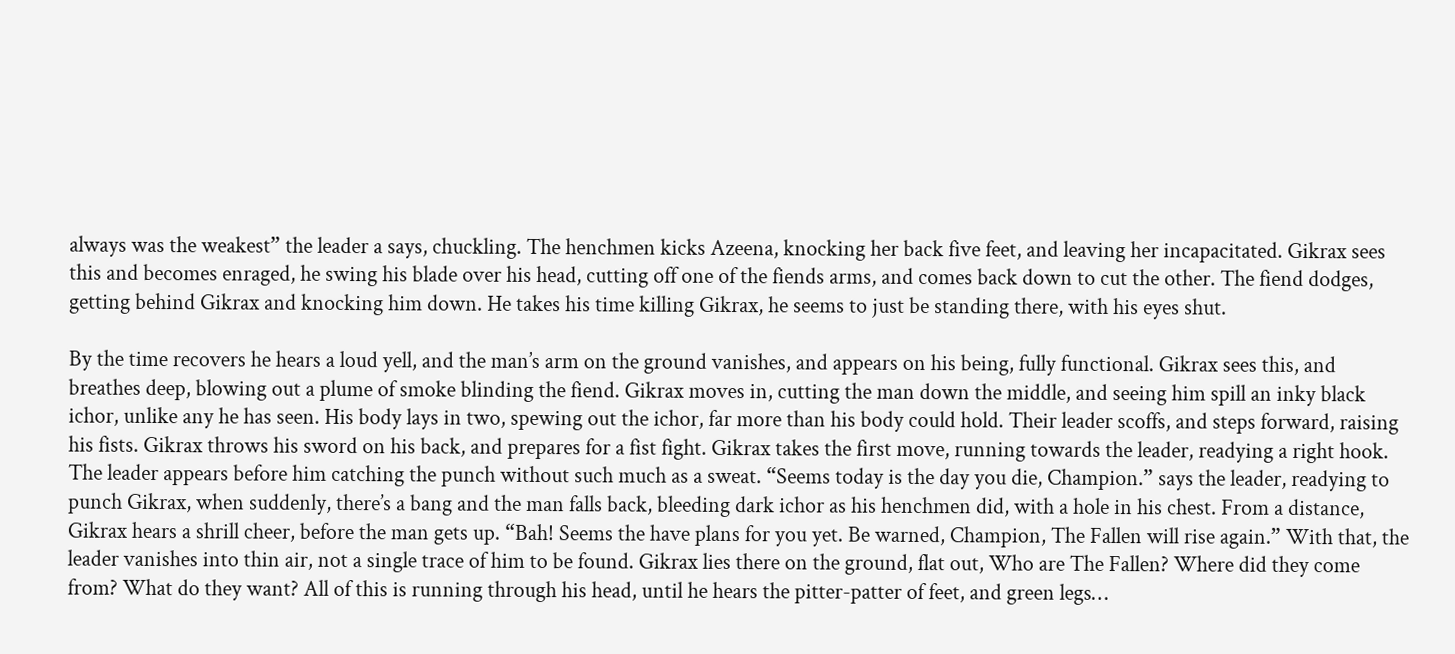always was the weakest” the leader a says, chuckling. The henchmen kicks Azeena, knocking her back five feet, and leaving her incapacitated. Gikrax sees this and becomes enraged, he swing his blade over his head, cutting off one of the fiends arms, and comes back down to cut the other. The fiend dodges, getting behind Gikrax and knocking him down. He takes his time killing Gikrax, he seems to just be standing there, with his eyes shut.

By the time recovers he hears a loud yell, and the man’s arm on the ground vanishes, and appears on his being, fully functional. Gikrax sees this, and breathes deep, blowing out a plume of smoke blinding the fiend. Gikrax moves in, cutting the man down the middle, and seeing him spill an inky black ichor, unlike any he has seen. His body lays in two, spewing out the ichor, far more than his body could hold. Their leader scoffs, and steps forward, raising his fists. Gikrax throws his sword on his back, and prepares for a fist fight. Gikrax takes the first move, running towards the leader, readying a right hook. The leader appears before him catching the punch without such much as a sweat. “Seems today is the day you die, Champion.” says the leader, readying to punch Gikrax, when suddenly, there’s a bang and the man falls back, bleeding dark ichor as his henchmen did, with a hole in his chest. From a distance, Gikrax hears a shrill cheer, before the man gets up. “Bah! Seems the have plans for you yet. Be warned, Champion, The Fallen will rise again.” With that, the leader vanishes into thin air, not a single trace of him to be found. Gikrax lies there on the ground, flat out, Who are The Fallen? Where did they come from? What do they want? All of this is running through his head, until he hears the pitter-patter of feet, and green legs…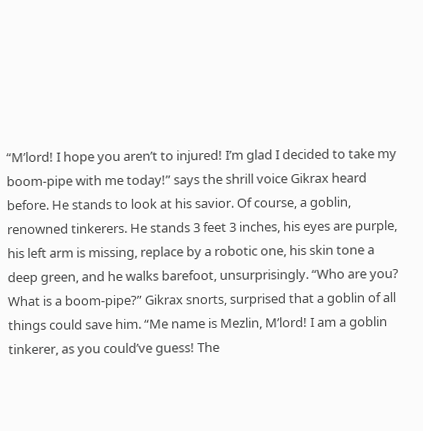“M’lord! I hope you aren’t to injured! I’m glad I decided to take my boom-pipe with me today!” says the shrill voice Gikrax heard before. He stands to look at his savior. Of course, a goblin, renowned tinkerers. He stands 3 feet 3 inches, his eyes are purple, his left arm is missing, replace by a robotic one, his skin tone a deep green, and he walks barefoot, unsurprisingly. “Who are you? What is a boom-pipe?” Gikrax snorts, surprised that a goblin of all things could save him. “Me name is Mezlin, M’lord! I am a goblin tinkerer, as you could’ve guess! The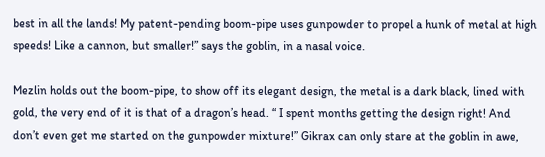best in all the lands! My patent-pending boom-pipe uses gunpowder to propel a hunk of metal at high speeds! Like a cannon, but smaller!” says the goblin, in a nasal voice.

Mezlin holds out the boom-pipe, to show off its elegant design, the metal is a dark black, lined with gold, the very end of it is that of a dragon’s head. “ I spent months getting the design right! And don’t even get me started on the gunpowder mixture!” Gikrax can only stare at the goblin in awe,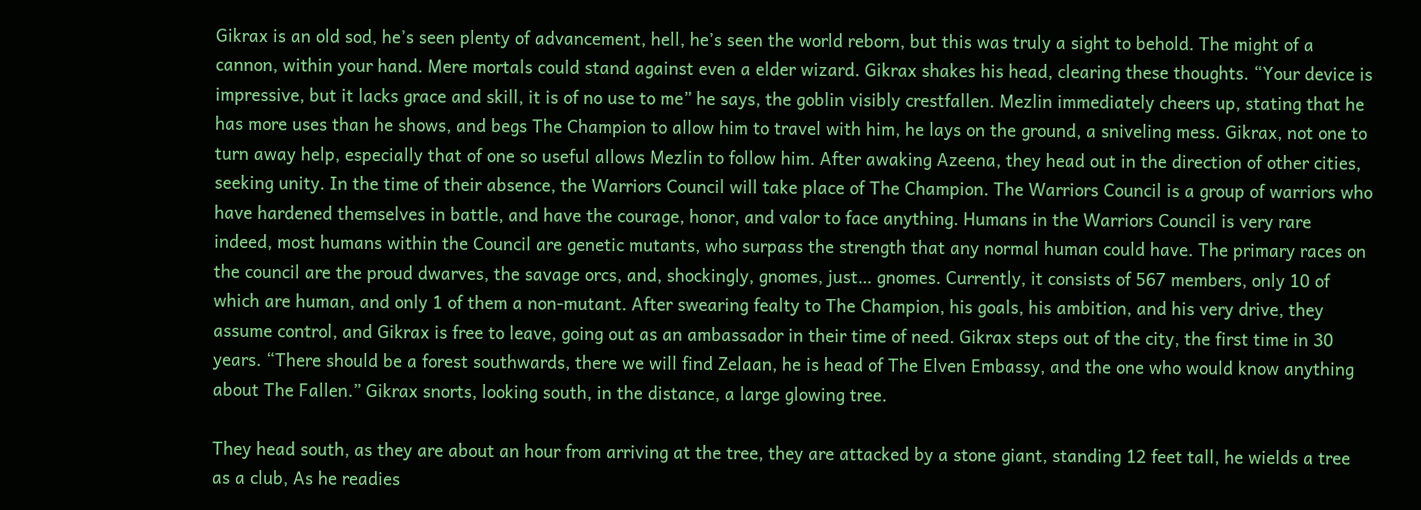Gikrax is an old sod, he’s seen plenty of advancement, hell, he’s seen the world reborn, but this was truly a sight to behold. The might of a cannon, within your hand. Mere mortals could stand against even a elder wizard. Gikrax shakes his head, clearing these thoughts. “Your device is impressive, but it lacks grace and skill, it is of no use to me” he says, the goblin visibly crestfallen. Mezlin immediately cheers up, stating that he has more uses than he shows, and begs The Champion to allow him to travel with him, he lays on the ground, a sniveling mess. Gikrax, not one to turn away help, especially that of one so useful allows Mezlin to follow him. After awaking Azeena, they head out in the direction of other cities, seeking unity. In the time of their absence, the Warriors Council will take place of The Champion. The Warriors Council is a group of warriors who have hardened themselves in battle, and have the courage, honor, and valor to face anything. Humans in the Warriors Council is very rare indeed, most humans within the Council are genetic mutants, who surpass the strength that any normal human could have. The primary races on the council are the proud dwarves, the savage orcs, and, shockingly, gnomes, just… gnomes. Currently, it consists of 567 members, only 10 of which are human, and only 1 of them a non-mutant. After swearing fealty to The Champion, his goals, his ambition, and his very drive, they assume control, and Gikrax is free to leave, going out as an ambassador in their time of need. Gikrax steps out of the city, the first time in 30 years. “There should be a forest southwards, there we will find Zelaan, he is head of The Elven Embassy, and the one who would know anything about The Fallen.” Gikrax snorts, looking south, in the distance, a large glowing tree.

They head south, as they are about an hour from arriving at the tree, they are attacked by a stone giant, standing 12 feet tall, he wields a tree as a club, As he readies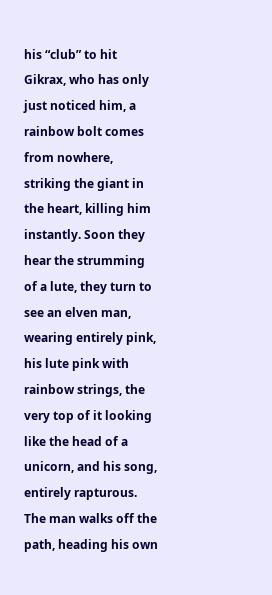his “club” to hit Gikrax, who has only just noticed him, a rainbow bolt comes from nowhere, striking the giant in the heart, killing him instantly. Soon they hear the strumming of a lute, they turn to see an elven man, wearing entirely pink, his lute pink with rainbow strings, the very top of it looking like the head of a unicorn, and his song, entirely rapturous. The man walks off the path, heading his own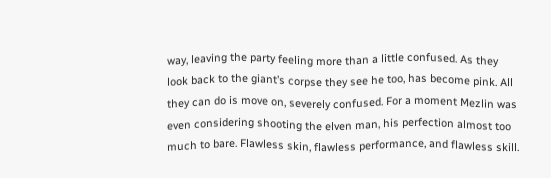way, leaving the party feeling more than a little confused. As they look back to the giant’s corpse they see he too, has become pink. All they can do is move on, severely confused. For a moment Mezlin was even considering shooting the elven man, his perfection almost too much to bare. Flawless skin, flawless performance, and flawless skill.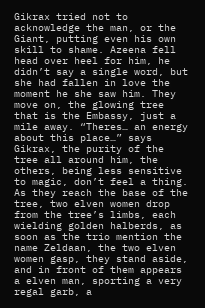Gikrax tried not to acknowledge the man, or the Giant, putting even his own skill to shame. Azeena fell head over heel for him, he didn’t say a single word, but she had fallen in love the moment he she saw him. They move on, the glowing tree that is the Embassy, just a mile away. “Theres… an energy about this place…” says Gikrax, the purity of the tree all around him, the others, being less sensitive to magic, don’t feel a thing. As they reach the base of the tree, two elven women drop from the tree’s limbs, each wielding golden halberds, as soon as the trio mention the name Zeldaan, the two elven women gasp, they stand aside, and in front of them appears a elven man, sporting a very regal garb, a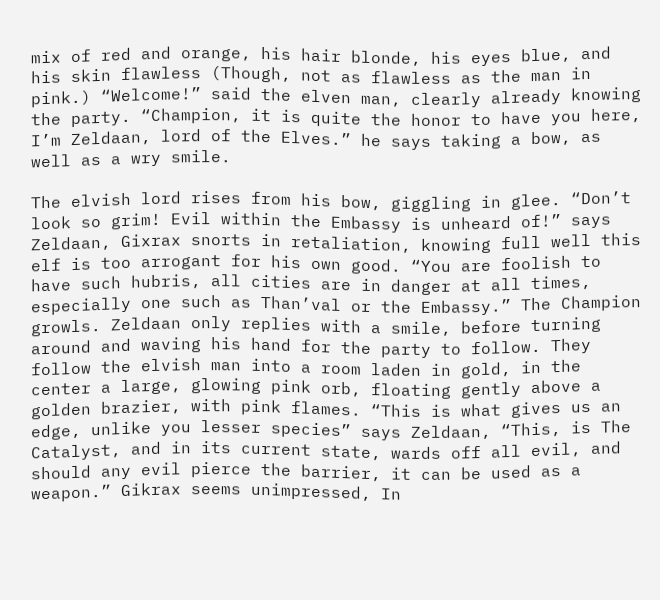mix of red and orange, his hair blonde, his eyes blue, and his skin flawless (Though, not as flawless as the man in pink.) “Welcome!” said the elven man, clearly already knowing the party. “Champion, it is quite the honor to have you here, I’m Zeldaan, lord of the Elves.” he says taking a bow, as well as a wry smile.

The elvish lord rises from his bow, giggling in glee. “Don’t look so grim! Evil within the Embassy is unheard of!” says Zeldaan, Gixrax snorts in retaliation, knowing full well this elf is too arrogant for his own good. “You are foolish to have such hubris, all cities are in danger at all times, especially one such as Than’val or the Embassy.” The Champion growls. Zeldaan only replies with a smile, before turning around and waving his hand for the party to follow. They follow the elvish man into a room laden in gold, in the center a large, glowing pink orb, floating gently above a golden brazier, with pink flames. “This is what gives us an edge, unlike you lesser species” says Zeldaan, “This, is The Catalyst, and in its current state, wards off all evil, and should any evil pierce the barrier, it can be used as a weapon.” Gikrax seems unimpressed, In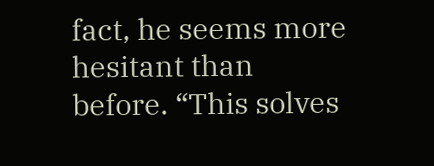fact, he seems more hesitant than before. “This solves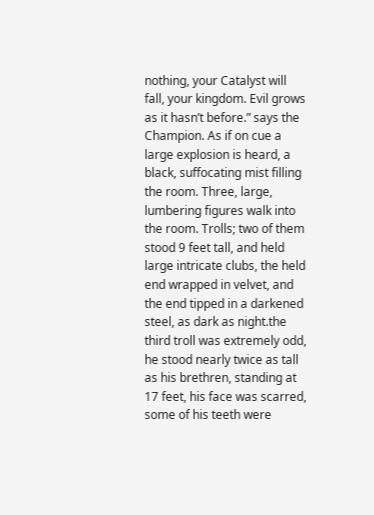nothing, your Catalyst will fall, your kingdom. Evil grows as it hasn’t before.” says the Champion. As if on cue a large explosion is heard, a black, suffocating mist filling the room. Three, large, lumbering figures walk into the room. Trolls; two of them stood 9 feet tall, and held large intricate clubs, the held end wrapped in velvet, and the end tipped in a darkened steel, as dark as night.the third troll was extremely odd, he stood nearly twice as tall as his brethren, standing at 17 feet, his face was scarred, some of his teeth were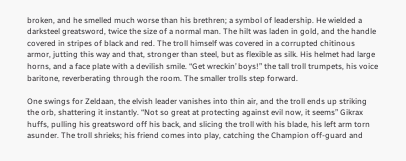broken, and he smelled much worse than his brethren; a symbol of leadership. He wielded a darksteel greatsword, twice the size of a normal man. The hilt was laden in gold, and the handle covered in stripes of black and red. The troll himself was covered in a corrupted chitinous armor, jutting this way and that, stronger than steel, but as flexible as silk. His helmet had large horns, and a face plate with a devilish smile. “Get wreckin’ boys!” the tall troll trumpets, his voice baritone, reverberating through the room. The smaller trolls step forward.

One swings for Zeldaan, the elvish leader vanishes into thin air, and the troll ends up striking the orb, shattering it instantly. “Not so great at protecting against evil now, it seems” Gikrax huffs, pulling his greatsword off his back, and slicing the troll with his blade, his left arm torn asunder. The troll shrieks; his friend comes into play, catching the Champion off-guard and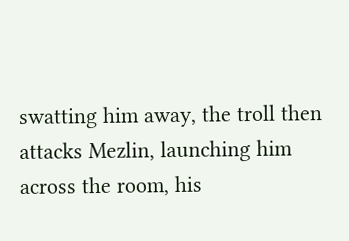swatting him away, the troll then attacks Mezlin, launching him across the room, his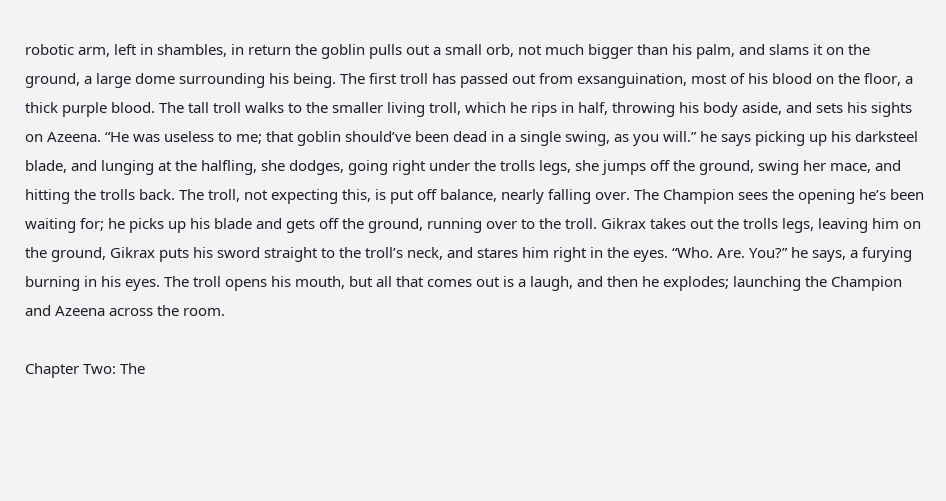robotic arm, left in shambles, in return the goblin pulls out a small orb, not much bigger than his palm, and slams it on the ground, a large dome surrounding his being. The first troll has passed out from exsanguination, most of his blood on the floor, a thick purple blood. The tall troll walks to the smaller living troll, which he rips in half, throwing his body aside, and sets his sights on Azeena. “He was useless to me; that goblin should’ve been dead in a single swing, as you will.” he says picking up his darksteel blade, and lunging at the halfling, she dodges, going right under the trolls legs, she jumps off the ground, swing her mace, and hitting the trolls back. The troll, not expecting this, is put off balance, nearly falling over. The Champion sees the opening he’s been waiting for; he picks up his blade and gets off the ground, running over to the troll. Gikrax takes out the trolls legs, leaving him on the ground, Gikrax puts his sword straight to the troll’s neck, and stares him right in the eyes. “Who. Are. You?” he says, a furying burning in his eyes. The troll opens his mouth, but all that comes out is a laugh, and then he explodes; launching the Champion and Azeena across the room.

Chapter Two: The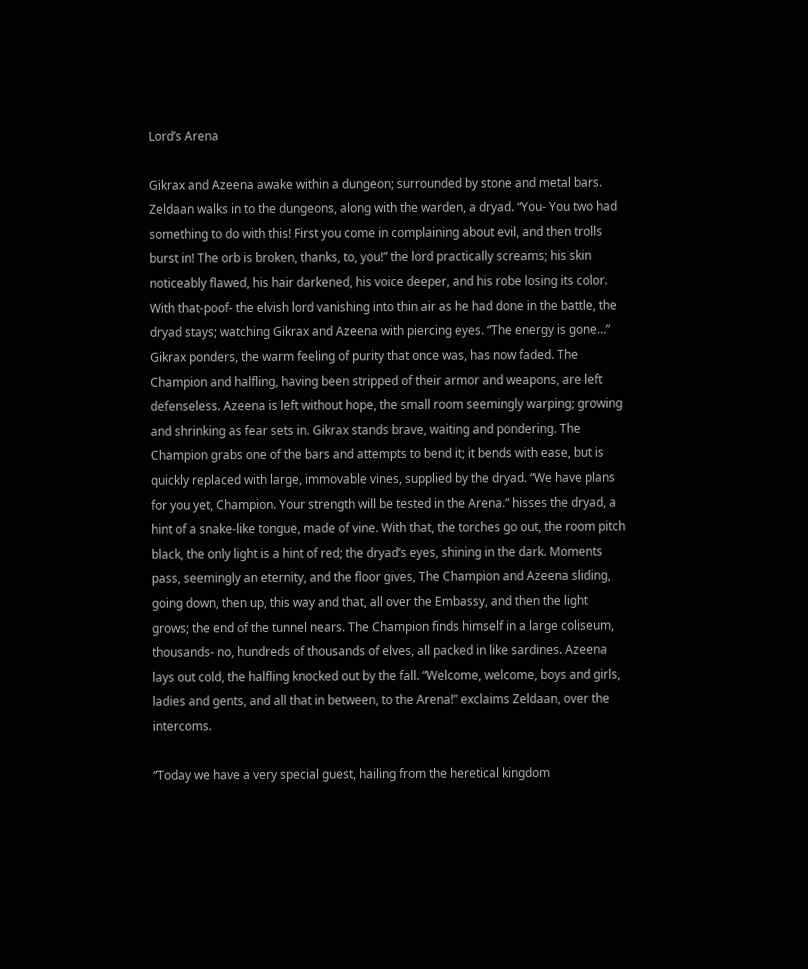Lord’s Arena

Gikrax and Azeena awake within a dungeon; surrounded by stone and metal bars. Zeldaan walks in to the dungeons, along with the warden, a dryad. “You- You two had something to do with this! First you come in complaining about evil, and then trolls burst in! The orb is broken, thanks, to, you!” the lord practically screams; his skin noticeably flawed, his hair darkened, his voice deeper, and his robe losing its color. With that-poof- the elvish lord vanishing into thin air as he had done in the battle, the dryad stays; watching Gikrax and Azeena with piercing eyes. “The energy is gone…” Gikrax ponders, the warm feeling of purity that once was, has now faded. The Champion and halfling, having been stripped of their armor and weapons, are left defenseless. Azeena is left without hope, the small room seemingly warping; growing and shrinking as fear sets in. Gikrax stands brave, waiting and pondering. The Champion grabs one of the bars and attempts to bend it; it bends with ease, but is quickly replaced with large, immovable vines, supplied by the dryad. “We have plans for you yet, Champion. Your strength will be tested in the Arena.” hisses the dryad, a hint of a snake-like tongue, made of vine. With that, the torches go out, the room pitch black, the only light is a hint of red; the dryad’s eyes, shining in the dark. Moments pass, seemingly an eternity, and the floor gives, The Champion and Azeena sliding, going down, then up, this way and that, all over the Embassy, and then the light grows; the end of the tunnel nears. The Champion finds himself in a large coliseum, thousands- no, hundreds of thousands of elves, all packed in like sardines. Azeena lays out cold, the halfling knocked out by the fall. “Welcome, welcome, boys and girls, ladies and gents, and all that in between, to the Arena!” exclaims Zeldaan, over the intercoms.

“Today we have a very special guest, hailing from the heretical kingdom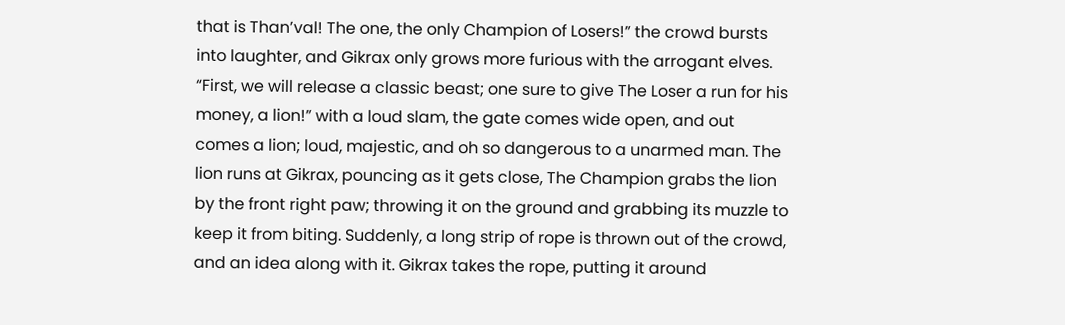that is Than’val! The one, the only Champion of Losers!” the crowd bursts into laughter, and Gikrax only grows more furious with the arrogant elves. “First, we will release a classic beast; one sure to give The Loser a run for his money, a lion!” with a loud slam, the gate comes wide open, and out comes a lion; loud, majestic, and oh so dangerous to a unarmed man. The lion runs at Gikrax, pouncing as it gets close, The Champion grabs the lion by the front right paw; throwing it on the ground and grabbing its muzzle to keep it from biting. Suddenly, a long strip of rope is thrown out of the crowd, and an idea along with it. Gikrax takes the rope, putting it around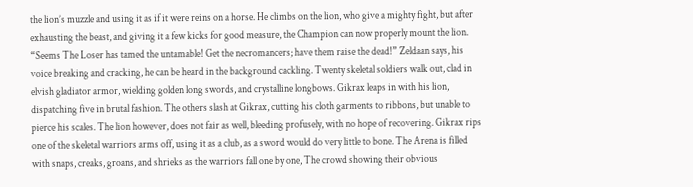the lion’s muzzle and using it as if it were reins on a horse. He climbs on the lion, who give a mighty fight, but after exhausting the beast, and giving it a few kicks for good measure, the Champion can now properly mount the lion. “Seems The Loser has tamed the untamable! Get the necromancers; have them raise the dead!” Zeldaan says, his voice breaking and cracking, he can be heard in the background cackling. Twenty skeletal soldiers walk out, clad in elvish gladiator armor, wielding golden long swords, and crystalline longbows. Gikrax leaps in with his lion, dispatching five in brutal fashion. The others slash at Gikrax, cutting his cloth garments to ribbons, but unable to pierce his scales. The lion however, does not fair as well, bleeding profusely, with no hope of recovering. Gikrax rips one of the skeletal warriors arms off, using it as a club, as a sword would do very little to bone. The Arena is filled with snaps, creaks, groans, and shrieks as the warriors fall one by one, The crowd showing their obvious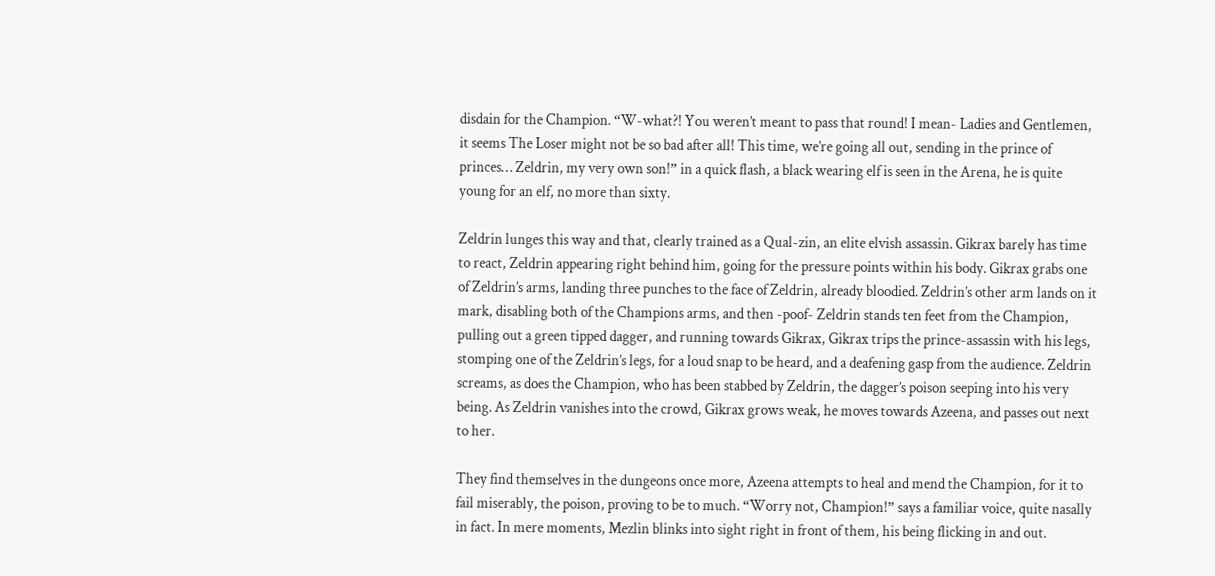disdain for the Champion. “W-what?! You weren’t meant to pass that round! I mean- Ladies and Gentlemen, it seems The Loser might not be so bad after all! This time, we’re going all out, sending in the prince of princes… Zeldrin, my very own son!” in a quick flash, a black wearing elf is seen in the Arena, he is quite young for an elf, no more than sixty.

Zeldrin lunges this way and that, clearly trained as a Qual-zin, an elite elvish assassin. Gikrax barely has time to react, Zeldrin appearing right behind him, going for the pressure points within his body. Gikrax grabs one of Zeldrin’s arms, landing three punches to the face of Zeldrin, already bloodied. Zeldrin’s other arm lands on it mark, disabling both of the Champions arms, and then -poof- Zeldrin stands ten feet from the Champion, pulling out a green tipped dagger, and running towards Gikrax, Gikrax trips the prince-assassin with his legs, stomping one of the Zeldrin’s legs, for a loud snap to be heard, and a deafening gasp from the audience. Zeldrin screams, as does the Champion, who has been stabbed by Zeldrin, the dagger’s poison seeping into his very being. As Zeldrin vanishes into the crowd, Gikrax grows weak, he moves towards Azeena, and passes out next to her.

They find themselves in the dungeons once more, Azeena attempts to heal and mend the Champion, for it to fail miserably, the poison, proving to be to much. “Worry not, Champion!” says a familiar voice, quite nasally in fact. In mere moments, Mezlin blinks into sight right in front of them, his being flicking in and out.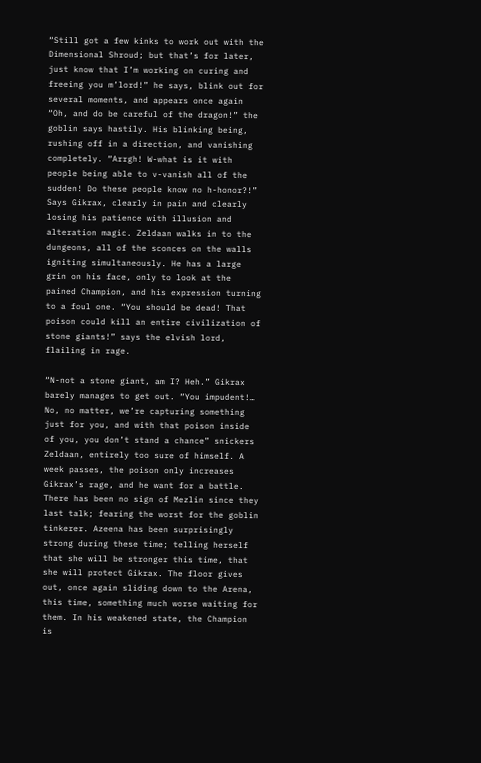“Still got a few kinks to work out with the Dimensional Shroud; but that’s for later, just know that I’m working on curing and freeing you m’lord!” he says, blink out for several moments, and appears once again “Oh, and do be careful of the dragon!” the goblin says hastily. His blinking being, rushing off in a direction, and vanishing completely. “Arrgh! W-what is it with people being able to v-vanish all of the sudden! Do these people know no h-honor?!” Says Gikrax, clearly in pain and clearly losing his patience with illusion and alteration magic. Zeldaan walks in to the dungeons, all of the sconces on the walls igniting simultaneously. He has a large grin on his face, only to look at the pained Champion, and his expression turning to a foul one. “You should be dead! That poison could kill an entire civilization of stone giants!” says the elvish lord, flailing in rage.

“N-not a stone giant, am I? Heh.” Gikrax barely manages to get out. “You impudent!… No, no matter, we’re capturing something just for you, and with that poison inside of you, you don’t stand a chance” snickers Zeldaan, entirely too sure of himself. A week passes, the poison only increases Gikrax’s rage, and he want for a battle. There has been no sign of Mezlin since they last talk; fearing the worst for the goblin tinkerer. Azeena has been surprisingly strong during these time; telling herself that she will be stronger this time, that she will protect Gikrax. The floor gives out, once again sliding down to the Arena, this time, something much worse waiting for them. In his weakened state, the Champion is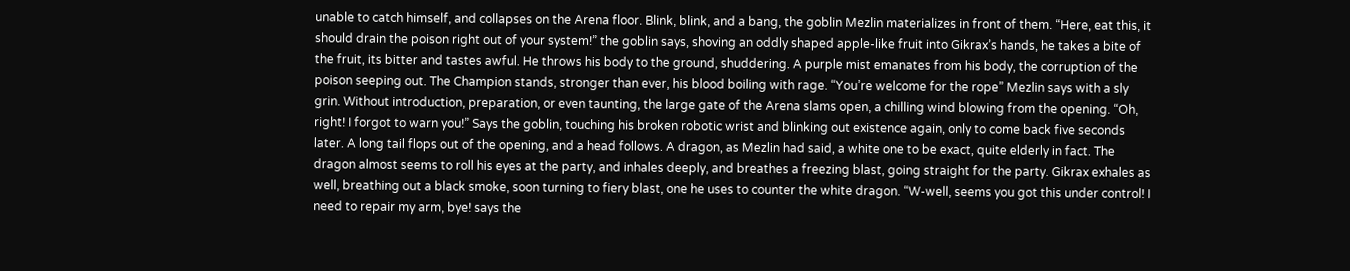unable to catch himself, and collapses on the Arena floor. Blink, blink, and a bang, the goblin Mezlin materializes in front of them. “Here, eat this, it should drain the poison right out of your system!” the goblin says, shoving an oddly shaped apple-like fruit into Gikrax’s hands, he takes a bite of the fruit, its bitter and tastes awful. He throws his body to the ground, shuddering. A purple mist emanates from his body, the corruption of the poison seeping out. The Champion stands, stronger than ever, his blood boiling with rage. “You’re welcome for the rope” Mezlin says with a sly grin. Without introduction, preparation, or even taunting, the large gate of the Arena slams open, a chilling wind blowing from the opening. “Oh, right! I forgot to warn you!” Says the goblin, touching his broken robotic wrist and blinking out existence again, only to come back five seconds later. A long tail flops out of the opening, and a head follows. A dragon, as Mezlin had said, a white one to be exact, quite elderly in fact. The dragon almost seems to roll his eyes at the party, and inhales deeply, and breathes a freezing blast, going straight for the party. Gikrax exhales as well, breathing out a black smoke, soon turning to fiery blast, one he uses to counter the white dragon. “W-well, seems you got this under control! I need to repair my arm, bye! says the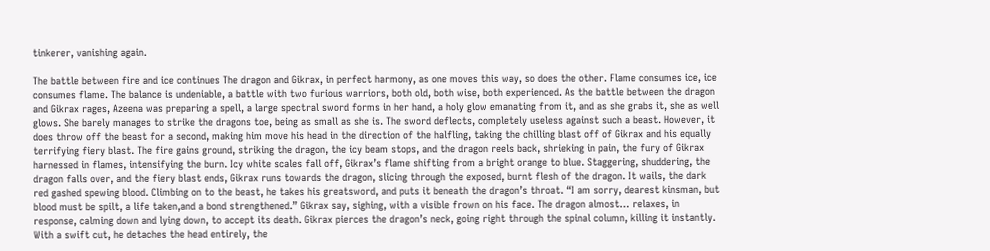tinkerer, vanishing again.

The battle between fire and ice continues The dragon and Gikrax, in perfect harmony, as one moves this way, so does the other. Flame consumes ice, ice consumes flame. The balance is undeniable, a battle with two furious warriors, both old, both wise, both experienced. As the battle between the dragon and Gikrax rages, Azeena was preparing a spell, a large spectral sword forms in her hand, a holy glow emanating from it, and as she grabs it, she as well glows. She barely manages to strike the dragons toe, being as small as she is. The sword deflects, completely useless against such a beast. However, it does throw off the beast for a second, making him move his head in the direction of the halfling, taking the chilling blast off of Gikrax and his equally terrifying fiery blast. The fire gains ground, striking the dragon, the icy beam stops, and the dragon reels back, shrieking in pain, the fury of Gikrax harnessed in flames, intensifying the burn. Icy white scales fall off, Gikrax’s flame shifting from a bright orange to blue. Staggering, shuddering, the dragon falls over, and the fiery blast ends, Gikrax runs towards the dragon, slicing through the exposed, burnt flesh of the dragon. It wails, the dark red gashed spewing blood. Climbing on to the beast, he takes his greatsword, and puts it beneath the dragon’s throat. “I am sorry, dearest kinsman, but blood must be spilt, a life taken,and a bond strengthened.” Gikrax say, sighing, with a visible frown on his face. The dragon almost… relaxes, in response, calming down and lying down, to accept its death. Gikrax pierces the dragon’s neck, going right through the spinal column, killing it instantly. With a swift cut, he detaches the head entirely, the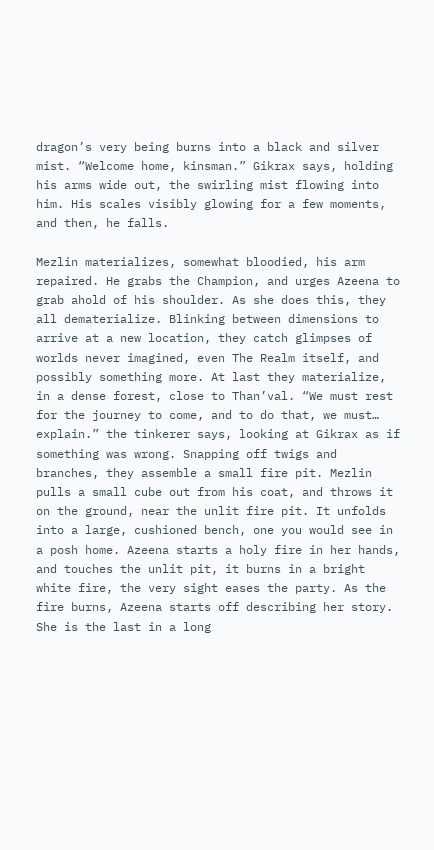dragon’s very being burns into a black and silver mist. “Welcome home, kinsman.” Gikrax says, holding his arms wide out, the swirling mist flowing into him. His scales visibly glowing for a few moments, and then, he falls.

Mezlin materializes, somewhat bloodied, his arm repaired. He grabs the Champion, and urges Azeena to grab ahold of his shoulder. As she does this, they all dematerialize. Blinking between dimensions to arrive at a new location, they catch glimpses of worlds never imagined, even The Realm itself, and possibly something more. At last they materialize, in a dense forest, close to Than’val. “We must rest for the journey to come, and to do that, we must… explain.” the tinkerer says, looking at Gikrax as if something was wrong. Snapping off twigs and branches, they assemble a small fire pit. Mezlin pulls a small cube out from his coat, and throws it on the ground, near the unlit fire pit. It unfolds into a large, cushioned bench, one you would see in a posh home. Azeena starts a holy fire in her hands, and touches the unlit pit, it burns in a bright white fire, the very sight eases the party. As the fire burns, Azeena starts off describing her story. She is the last in a long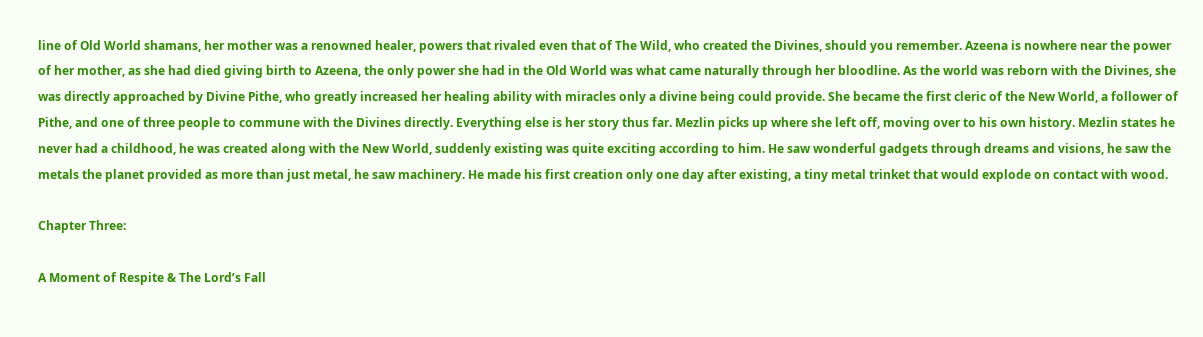line of Old World shamans, her mother was a renowned healer, powers that rivaled even that of The Wild, who created the Divines, should you remember. Azeena is nowhere near the power of her mother, as she had died giving birth to Azeena, the only power she had in the Old World was what came naturally through her bloodline. As the world was reborn with the Divines, she was directly approached by Divine Pithe, who greatly increased her healing ability with miracles only a divine being could provide. She became the first cleric of the New World, a follower of Pithe, and one of three people to commune with the Divines directly. Everything else is her story thus far. Mezlin picks up where she left off, moving over to his own history. Mezlin states he never had a childhood, he was created along with the New World, suddenly existing was quite exciting according to him. He saw wonderful gadgets through dreams and visions, he saw the metals the planet provided as more than just metal, he saw machinery. He made his first creation only one day after existing, a tiny metal trinket that would explode on contact with wood.

Chapter Three:

A Moment of Respite & The Lord’s Fall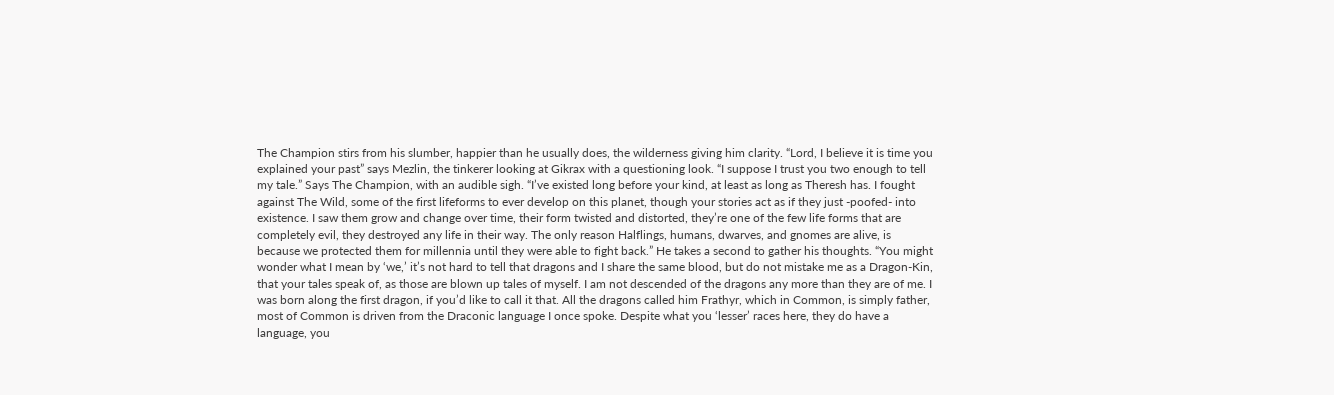The Champion stirs from his slumber, happier than he usually does, the wilderness giving him clarity. “Lord, I believe it is time you explained your past” says Mezlin, the tinkerer looking at Gikrax with a questioning look. “I suppose I trust you two enough to tell my tale.” Says The Champion, with an audible sigh. “I’ve existed long before your kind, at least as long as Theresh has. I fought against The Wild, some of the first lifeforms to ever develop on this planet, though your stories act as if they just -poofed- into existence. I saw them grow and change over time, their form twisted and distorted, they’re one of the few life forms that are completely evil, they destroyed any life in their way. The only reason Halflings, humans, dwarves, and gnomes are alive, is because we protected them for millennia until they were able to fight back.” He takes a second to gather his thoughts. “You might wonder what I mean by ‘we,’ it’s not hard to tell that dragons and I share the same blood, but do not mistake me as a Dragon-Kin, that your tales speak of, as those are blown up tales of myself. I am not descended of the dragons any more than they are of me. I was born along the first dragon, if you’d like to call it that. All the dragons called him Frathyr, which in Common, is simply father, most of Common is driven from the Draconic language I once spoke. Despite what you ‘lesser’ races here, they do have a language, you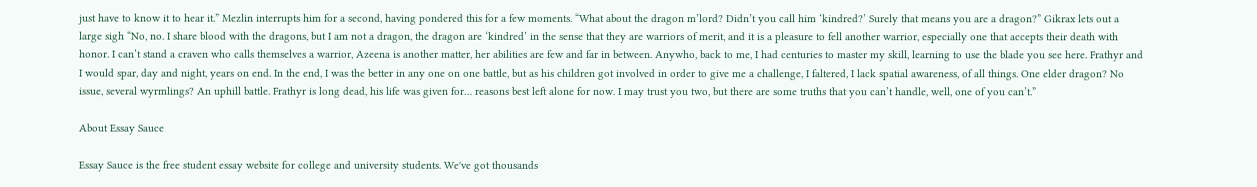just have to know it to hear it.” Mezlin interrupts him for a second, having pondered this for a few moments. “What about the dragon m’lord? Didn’t you call him ‘kindred?’ Surely that means you are a dragon?” Gikrax lets out a large sigh “No, no. I share blood with the dragons, but I am not a dragon, the dragon are ‘kindred’ in the sense that they are warriors of merit, and it is a pleasure to fell another warrior, especially one that accepts their death with honor. I can’t stand a craven who calls themselves a warrior, Azeena is another matter, her abilities are few and far in between. Anywho, back to me, I had centuries to master my skill, learning to use the blade you see here. Frathyr and I would spar, day and night, years on end. In the end, I was the better in any one on one battle, but as his children got involved in order to give me a challenge, I faltered, I lack spatial awareness, of all things. One elder dragon? No issue, several wyrmlings? An uphill battle. Frathyr is long dead, his life was given for… reasons best left alone for now. I may trust you two, but there are some truths that you can’t handle, well, one of you can’t.”

About Essay Sauce

Essay Sauce is the free student essay website for college and university students. We've got thousands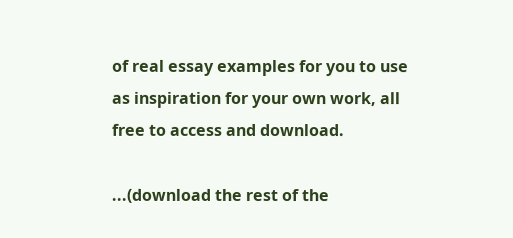of real essay examples for you to use as inspiration for your own work, all free to access and download.

...(download the rest of the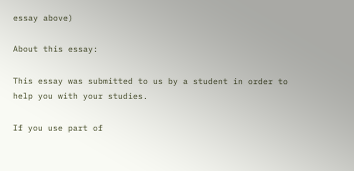essay above)

About this essay:

This essay was submitted to us by a student in order to help you with your studies.

If you use part of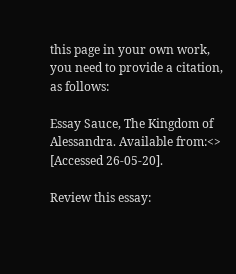this page in your own work, you need to provide a citation, as follows:

Essay Sauce, The Kingdom of Alessandra. Available from:<> [Accessed 26-05-20].

Review this essay: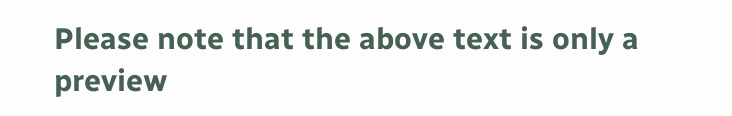Please note that the above text is only a preview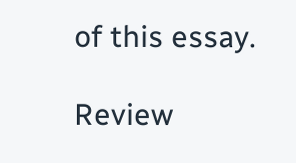of this essay.

Review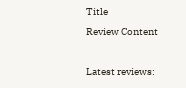Title
Review Content

Latest reviews: